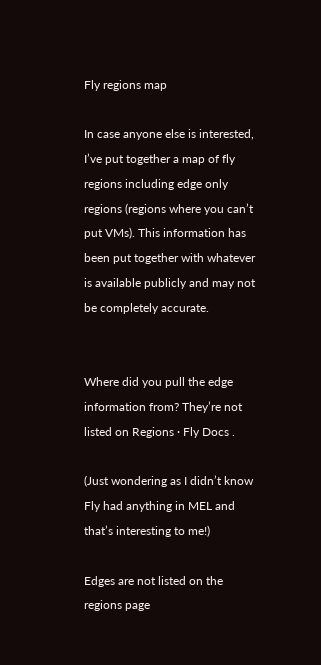Fly regions map

In case anyone else is interested, I’ve put together a map of fly regions including edge only regions (regions where you can’t put VMs). This information has been put together with whatever is available publicly and may not be completely accurate.


Where did you pull the edge information from? They’re not listed on Regions · Fly Docs .

(Just wondering as I didn’t know Fly had anything in MEL and that’s interesting to me!)

Edges are not listed on the regions page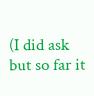(I did ask but so far it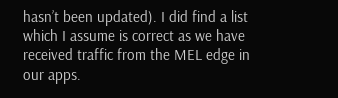hasn’t been updated). I did find a list which I assume is correct as we have received traffic from the MEL edge in our apps.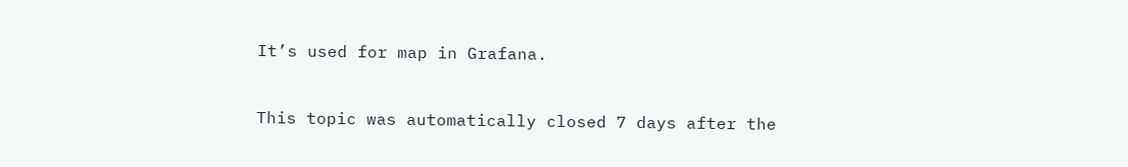It’s used for map in Grafana.


This topic was automatically closed 7 days after the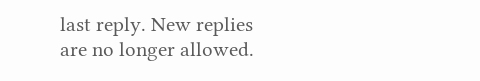last reply. New replies are no longer allowed.